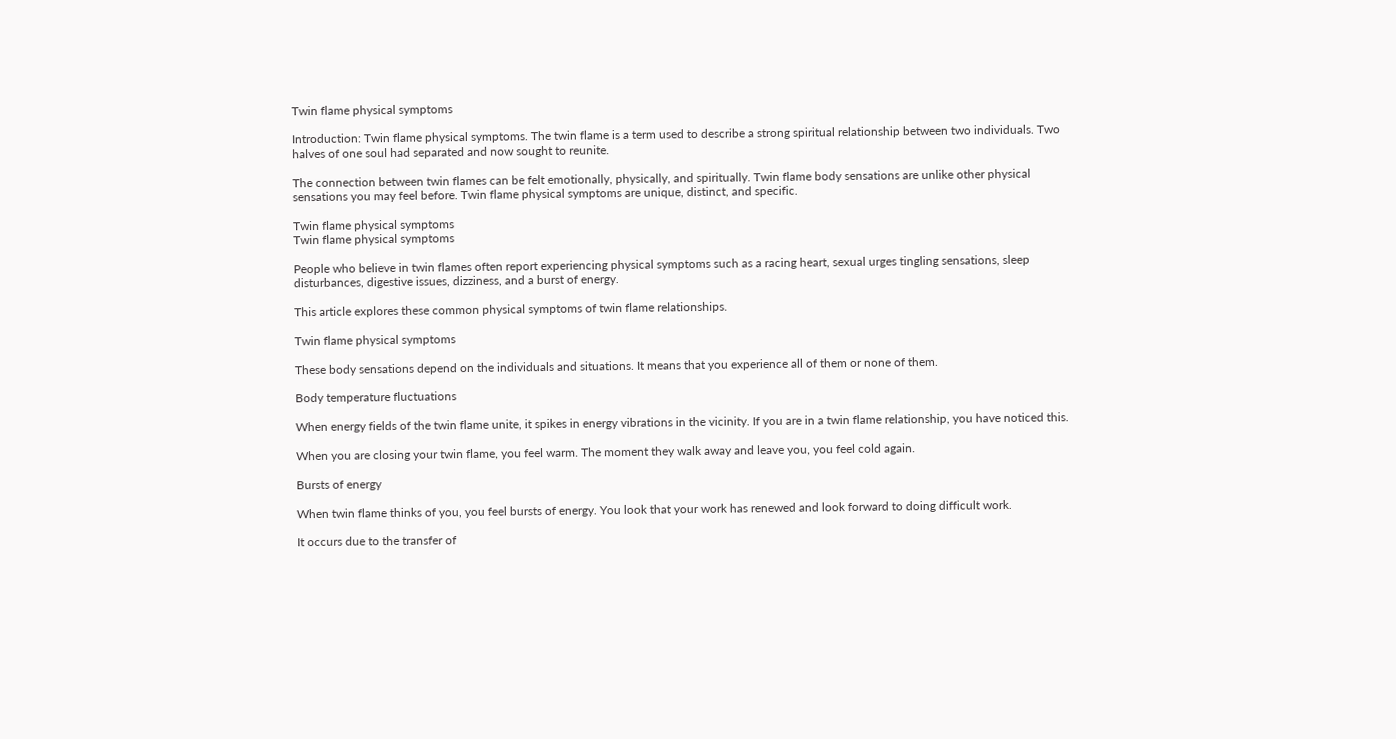Twin flame physical symptoms

Introduction: Twin flame physical symptoms. The twin flame is a term used to describe a strong spiritual relationship between two individuals. Two halves of one soul had separated and now sought to reunite.

The connection between twin flames can be felt emotionally, physically, and spiritually. Twin flame body sensations are unlike other physical sensations you may feel before. Twin flame physical symptoms are unique, distinct, and specific.

Twin flame physical symptoms
Twin flame physical symptoms

People who believe in twin flames often report experiencing physical symptoms such as a racing heart, sexual urges tingling sensations, sleep disturbances, digestive issues, dizziness, and a burst of energy.

This article explores these common physical symptoms of twin flame relationships.

Twin flame physical symptoms

These body sensations depend on the individuals and situations. It means that you experience all of them or none of them.

Body temperature fluctuations

When energy fields of the twin flame unite, it spikes in energy vibrations in the vicinity. If you are in a twin flame relationship, you have noticed this.

When you are closing your twin flame, you feel warm. The moment they walk away and leave you, you feel cold again.

Bursts of energy

When twin flame thinks of you, you feel bursts of energy. You look that your work has renewed and look forward to doing difficult work.

It occurs due to the transfer of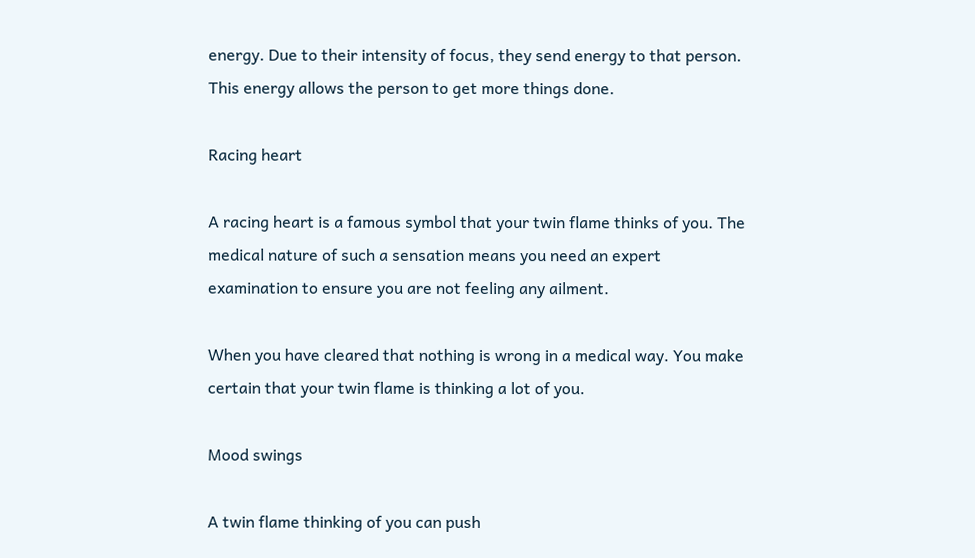energy. Due to their intensity of focus, they send energy to that person. This energy allows the person to get more things done.

Racing heart

A racing heart is a famous symbol that your twin flame thinks of you. The medical nature of such a sensation means you need an expert examination to ensure you are not feeling any ailment.

When you have cleared that nothing is wrong in a medical way. You make certain that your twin flame is thinking a lot of you.

Mood swings

A twin flame thinking of you can push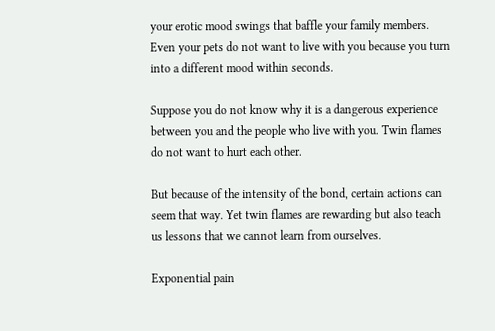your erotic mood swings that baffle your family members. Even your pets do not want to live with you because you turn into a different mood within seconds.

Suppose you do not know why it is a dangerous experience between you and the people who live with you. Twin flames do not want to hurt each other.

But because of the intensity of the bond, certain actions can seem that way. Yet twin flames are rewarding but also teach us lessons that we cannot learn from ourselves.

Exponential pain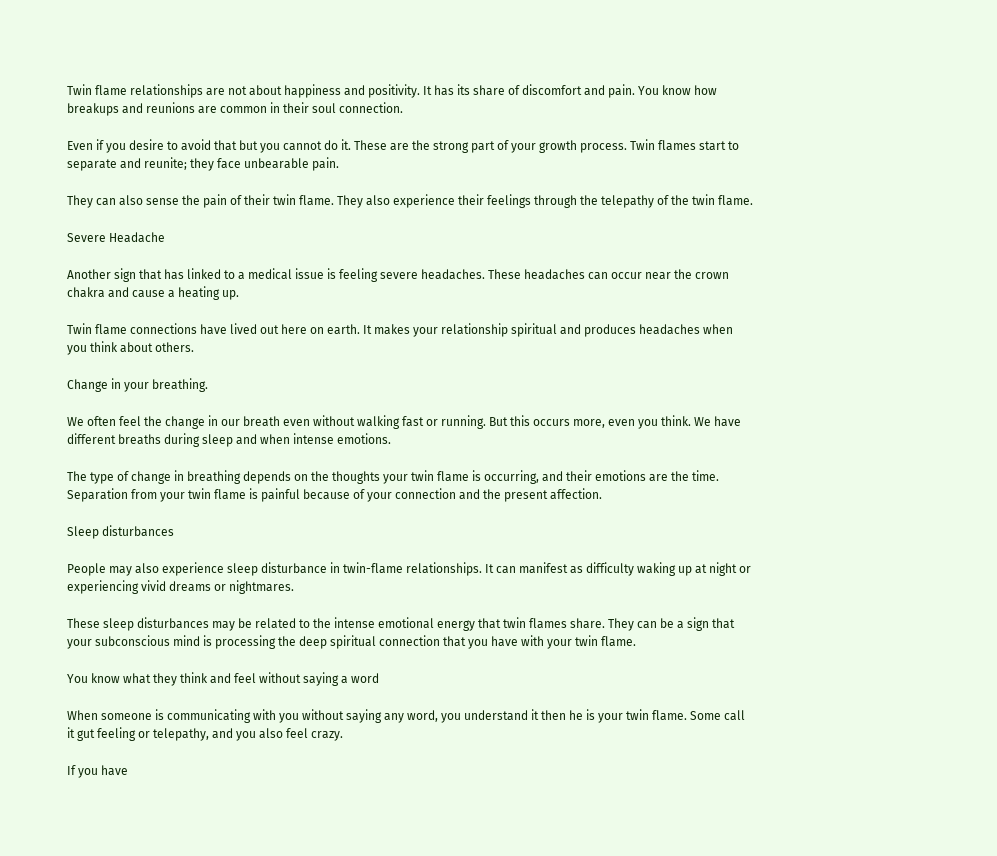Twin flame relationships are not about happiness and positivity. It has its share of discomfort and pain. You know how breakups and reunions are common in their soul connection.

Even if you desire to avoid that but you cannot do it. These are the strong part of your growth process. Twin flames start to separate and reunite; they face unbearable pain.

They can also sense the pain of their twin flame. They also experience their feelings through the telepathy of the twin flame.

Severe Headache

Another sign that has linked to a medical issue is feeling severe headaches. These headaches can occur near the crown chakra and cause a heating up.

Twin flame connections have lived out here on earth. It makes your relationship spiritual and produces headaches when you think about others.

Change in your breathing.

We often feel the change in our breath even without walking fast or running. But this occurs more, even you think. We have different breaths during sleep and when intense emotions.

The type of change in breathing depends on the thoughts your twin flame is occurring, and their emotions are the time. Separation from your twin flame is painful because of your connection and the present affection.

Sleep disturbances

People may also experience sleep disturbance in twin-flame relationships. It can manifest as difficulty waking up at night or experiencing vivid dreams or nightmares.

These sleep disturbances may be related to the intense emotional energy that twin flames share. They can be a sign that your subconscious mind is processing the deep spiritual connection that you have with your twin flame.

You know what they think and feel without saying a word

When someone is communicating with you without saying any word, you understand it then he is your twin flame. Some call it gut feeling or telepathy, and you also feel crazy.

If you have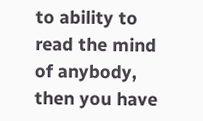to ability to read the mind of anybody, then you have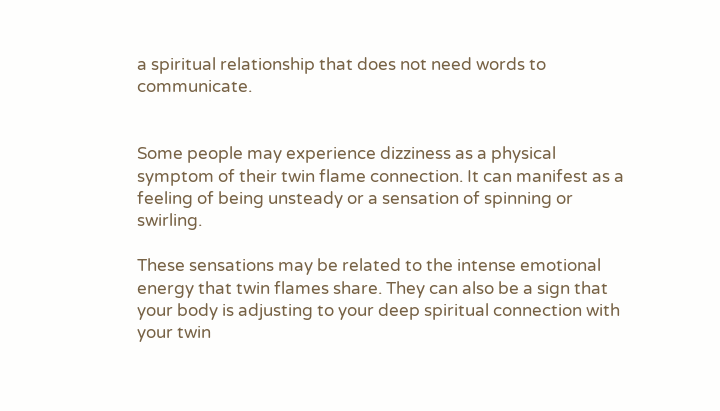a spiritual relationship that does not need words to communicate.


Some people may experience dizziness as a physical symptom of their twin flame connection. It can manifest as a feeling of being unsteady or a sensation of spinning or swirling.

These sensations may be related to the intense emotional energy that twin flames share. They can also be a sign that your body is adjusting to your deep spiritual connection with your twin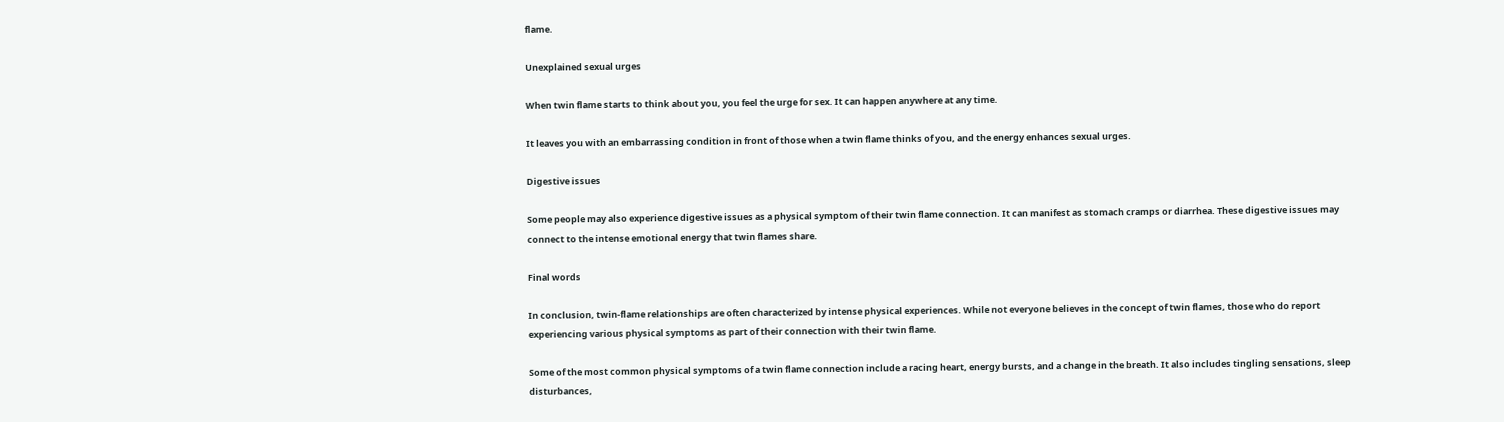flame.

Unexplained sexual urges

When twin flame starts to think about you, you feel the urge for sex. It can happen anywhere at any time.

It leaves you with an embarrassing condition in front of those when a twin flame thinks of you, and the energy enhances sexual urges.

Digestive issues

Some people may also experience digestive issues as a physical symptom of their twin flame connection. It can manifest as stomach cramps or diarrhea. These digestive issues may connect to the intense emotional energy that twin flames share.

Final words

In conclusion, twin-flame relationships are often characterized by intense physical experiences. While not everyone believes in the concept of twin flames, those who do report experiencing various physical symptoms as part of their connection with their twin flame.

Some of the most common physical symptoms of a twin flame connection include a racing heart, energy bursts, and a change in the breath. It also includes tingling sensations, sleep disturbances,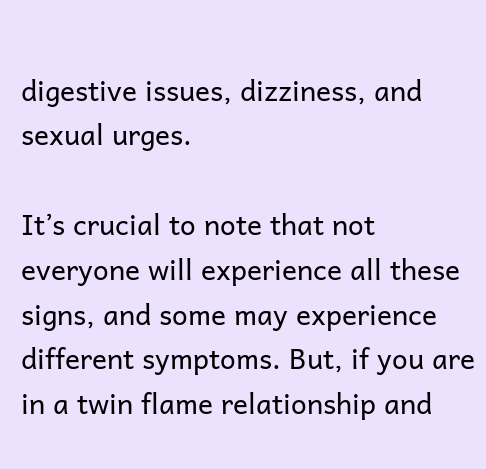digestive issues, dizziness, and sexual urges.

It’s crucial to note that not everyone will experience all these signs, and some may experience different symptoms. But, if you are in a twin flame relationship and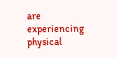are experiencing physical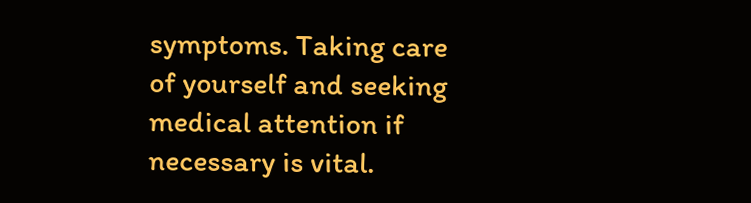symptoms. Taking care of yourself and seeking medical attention if necessary is vital.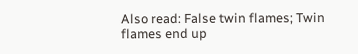Also read: False twin flames; Twin flames end up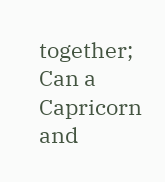together; Can a Capricorn and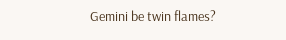Gemini be twin flames?